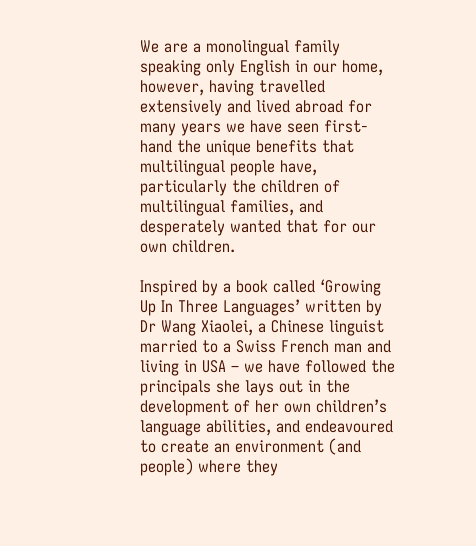We are a monolingual family speaking only English in our home, however, having travelled extensively and lived abroad for many years we have seen first-hand the unique benefits that multilingual people have, particularly the children of multilingual families, and desperately wanted that for our own children.

Inspired by a book called ‘Growing Up In Three Languages’ written by Dr Wang Xiaolei, a Chinese linguist married to a Swiss French man and living in USA – we have followed the principals she lays out in the development of her own children’s language abilities, and endeavoured to create an environment (and people) where they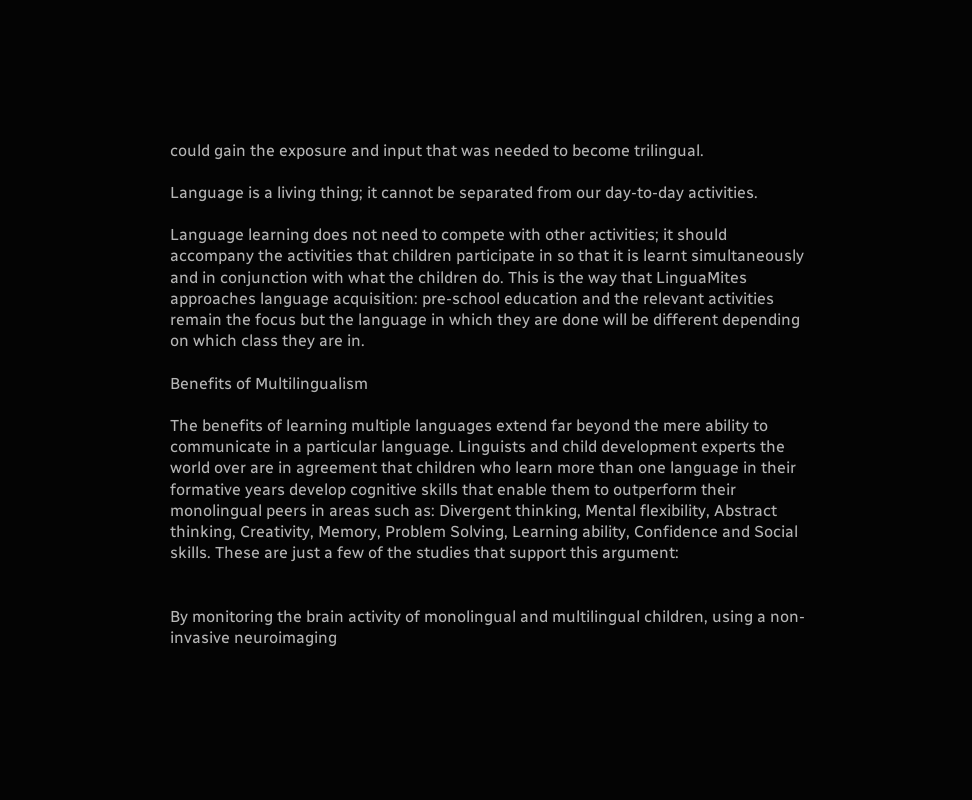could gain the exposure and input that was needed to become trilingual.

Language is a living thing; it cannot be separated from our day-to-day activities.

Language learning does not need to compete with other activities; it should accompany the activities that children participate in so that it is learnt simultaneously and in conjunction with what the children do. This is the way that LinguaMites approaches language acquisition: pre-school education and the relevant activities remain the focus but the language in which they are done will be different depending on which class they are in.

Benefits of Multilingualism

The benefits of learning multiple languages extend far beyond the mere ability to communicate in a particular language. Linguists and child development experts the world over are in agreement that children who learn more than one language in their formative years develop cognitive skills that enable them to outperform their monolingual peers in areas such as: Divergent thinking, Mental flexibility, Abstract thinking, Creativity, Memory, Problem Solving, Learning ability, Confidence and Social skills. These are just a few of the studies that support this argument:


By monitoring the brain activity of monolingual and multilingual children, using a non-invasive neuroimaging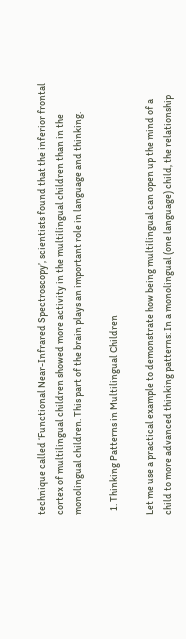technique called ‘Functional Near-Infrared Spectroscopy’, scientists found that the inferior frontal cortex of multilingual children showed more activity in the multilingual children than in the monolingual children. This part of the brain plays an important role in language and thinking.

  1. Thinking Patterns in Multilingual Children

Let me use a practical example to demonstrate how being multilingual can open up the mind of a child to more advanced thinking patterns: In a monolingual (one language) child, the relationship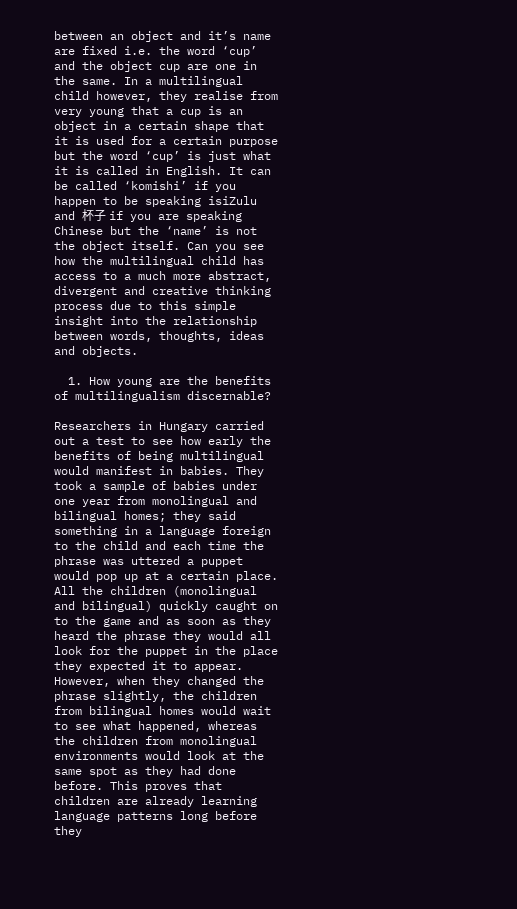between an object and it’s name are fixed i.e. the word ‘cup’ and the object cup are one in the same. In a multilingual child however, they realise from very young that a cup is an object in a certain shape that it is used for a certain purpose but the word ‘cup’ is just what it is called in English. It can be called ‘komishi’ if you happen to be speaking isiZulu and 杯子 if you are speaking Chinese but the ‘name’ is not the object itself. Can you see how the multilingual child has access to a much more abstract, divergent and creative thinking process due to this simple insight into the relationship between words, thoughts, ideas and objects.

  1. How young are the benefits of multilingualism discernable?

Researchers in Hungary carried out a test to see how early the benefits of being multilingual would manifest in babies. They took a sample of babies under one year from monolingual and bilingual homes; they said something in a language foreign to the child and each time the phrase was uttered a puppet would pop up at a certain place. All the children (monolingual and bilingual) quickly caught on to the game and as soon as they heard the phrase they would all look for the puppet in the place they expected it to appear. However, when they changed the phrase slightly, the children from bilingual homes would wait to see what happened, whereas the children from monolingual environments would look at the same spot as they had done before. This proves that children are already learning language patterns long before they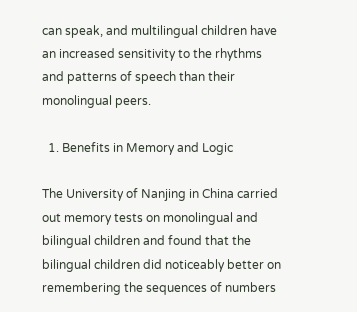can speak, and multilingual children have an increased sensitivity to the rhythms and patterns of speech than their monolingual peers.

  1. Benefits in Memory and Logic

The University of Nanjing in China carried out memory tests on monolingual and bilingual children and found that the bilingual children did noticeably better on remembering the sequences of numbers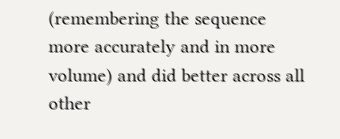(remembering the sequence more accurately and in more volume) and did better across all other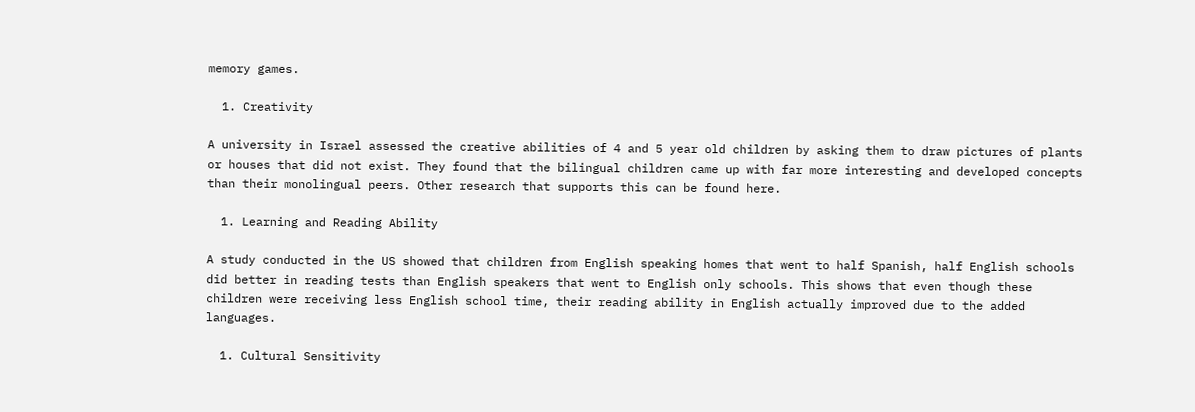memory games.

  1. Creativity

A university in Israel assessed the creative abilities of 4 and 5 year old children by asking them to draw pictures of plants or houses that did not exist. They found that the bilingual children came up with far more interesting and developed concepts than their monolingual peers. Other research that supports this can be found here.

  1. Learning and Reading Ability

A study conducted in the US showed that children from English speaking homes that went to half Spanish, half English schools did better in reading tests than English speakers that went to English only schools. This shows that even though these children were receiving less English school time, their reading ability in English actually improved due to the added languages.

  1. Cultural Sensitivity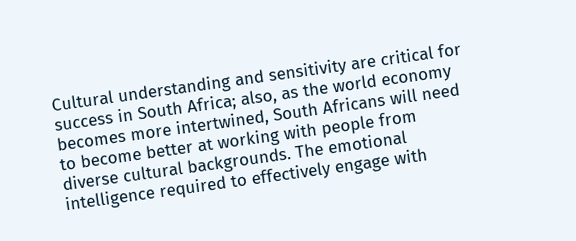Cultural understanding and sensitivity are critical for success in South Africa; also, as the world economy becomes more intertwined, South Africans will need to become better at working with people from diverse cultural backgrounds. The emotional intelligence required to effectively engage with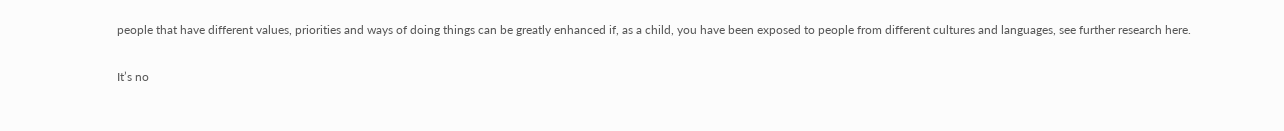people that have different values, priorities and ways of doing things can be greatly enhanced if, as a child, you have been exposed to people from different cultures and languages, see further research here.

It’s no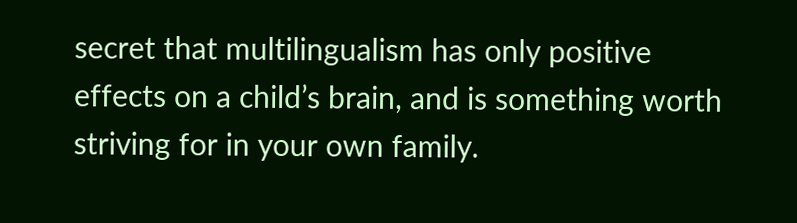secret that multilingualism has only positive effects on a child’s brain, and is something worth striving for in your own family.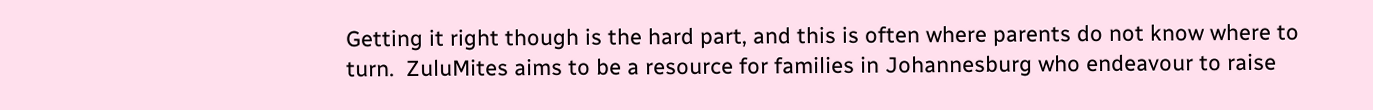Getting it right though is the hard part, and this is often where parents do not know where to turn.  ZuluMites aims to be a resource for families in Johannesburg who endeavour to raise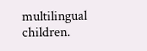multilingual children.